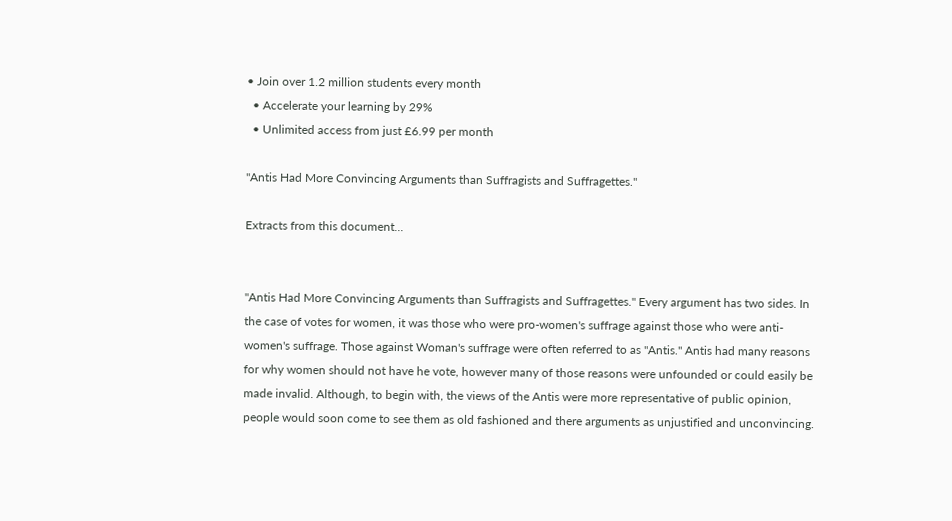• Join over 1.2 million students every month
  • Accelerate your learning by 29%
  • Unlimited access from just £6.99 per month

"Antis Had More Convincing Arguments than Suffragists and Suffragettes."

Extracts from this document...


"Antis Had More Convincing Arguments than Suffragists and Suffragettes." Every argument has two sides. In the case of votes for women, it was those who were pro-women's suffrage against those who were anti-women's suffrage. Those against Woman's suffrage were often referred to as "Antis." Antis had many reasons for why women should not have he vote, however many of those reasons were unfounded or could easily be made invalid. Although, to begin with, the views of the Antis were more representative of public opinion, people would soon come to see them as old fashioned and there arguments as unjustified and unconvincing.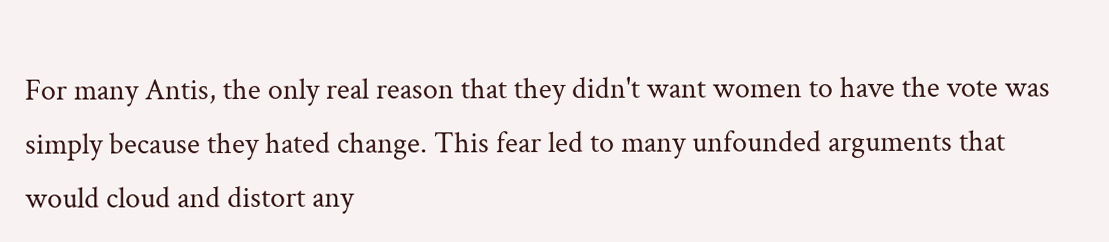For many Antis, the only real reason that they didn't want women to have the vote was simply because they hated change. This fear led to many unfounded arguments that would cloud and distort any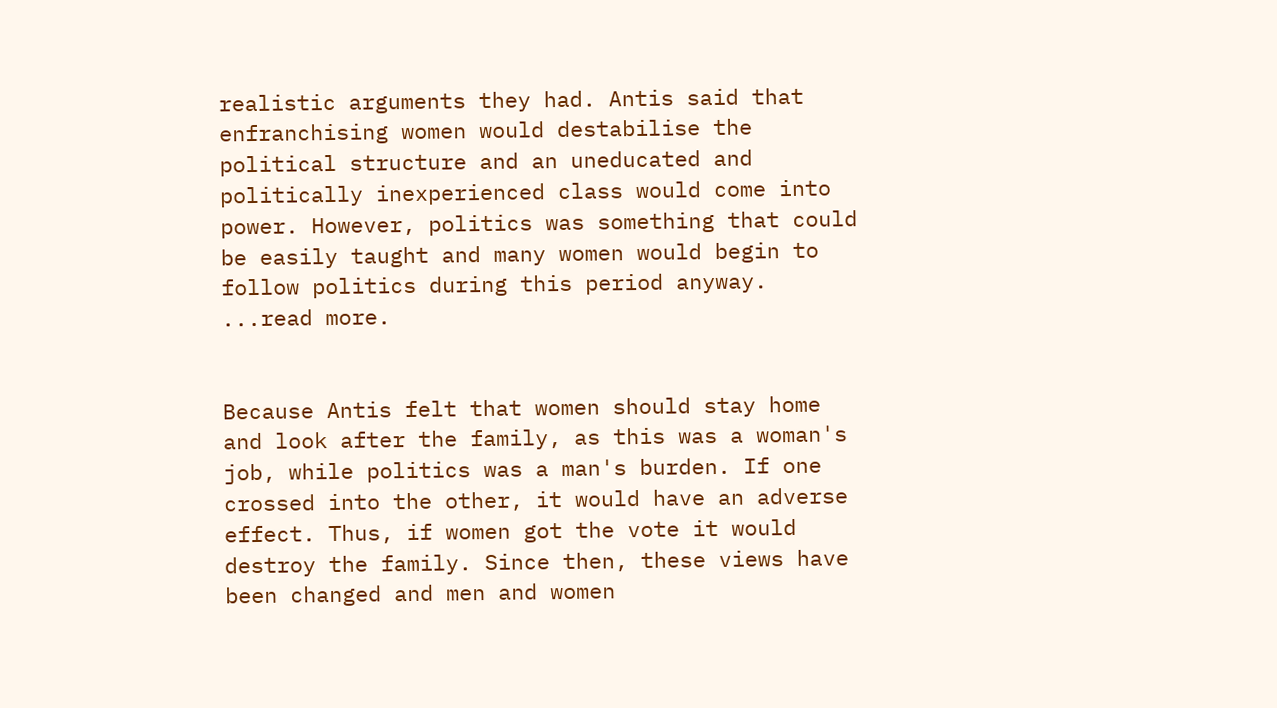realistic arguments they had. Antis said that enfranchising women would destabilise the political structure and an uneducated and politically inexperienced class would come into power. However, politics was something that could be easily taught and many women would begin to follow politics during this period anyway. ...read more.


Because Antis felt that women should stay home and look after the family, as this was a woman's job, while politics was a man's burden. If one crossed into the other, it would have an adverse effect. Thus, if women got the vote it would destroy the family. Since then, these views have been changed and men and women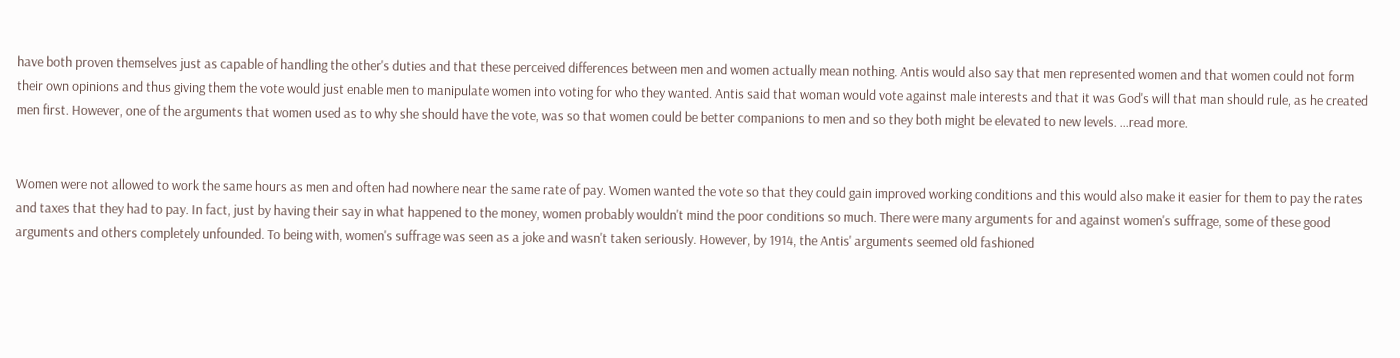have both proven themselves just as capable of handling the other's duties and that these perceived differences between men and women actually mean nothing. Antis would also say that men represented women and that women could not form their own opinions and thus giving them the vote would just enable men to manipulate women into voting for who they wanted. Antis said that woman would vote against male interests and that it was God's will that man should rule, as he created men first. However, one of the arguments that women used as to why she should have the vote, was so that women could be better companions to men and so they both might be elevated to new levels. ...read more.


Women were not allowed to work the same hours as men and often had nowhere near the same rate of pay. Women wanted the vote so that they could gain improved working conditions and this would also make it easier for them to pay the rates and taxes that they had to pay. In fact, just by having their say in what happened to the money, women probably wouldn't mind the poor conditions so much. There were many arguments for and against women's suffrage, some of these good arguments and others completely unfounded. To being with, women's suffrage was seen as a joke and wasn't taken seriously. However, by 1914, the Antis' arguments seemed old fashioned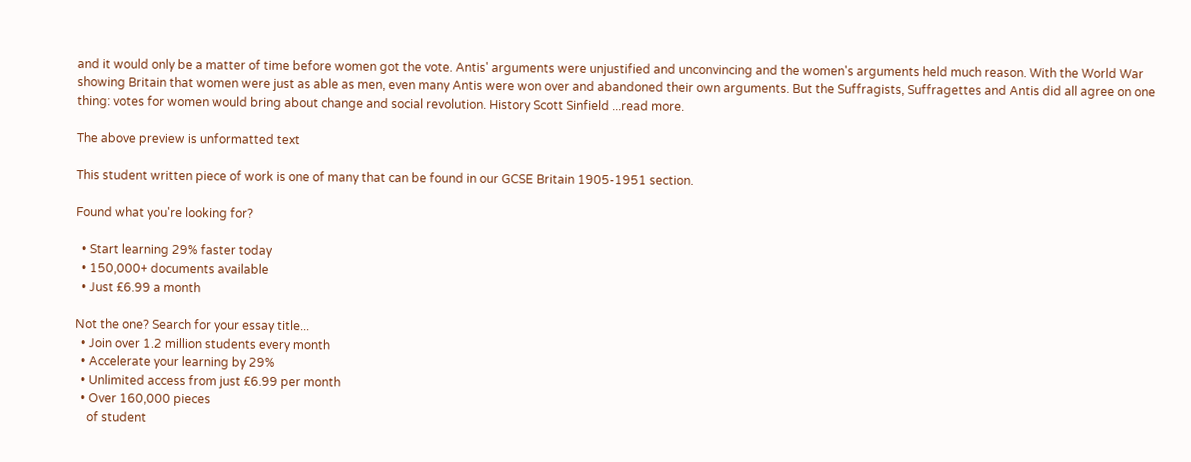and it would only be a matter of time before women got the vote. Antis' arguments were unjustified and unconvincing and the women's arguments held much reason. With the World War showing Britain that women were just as able as men, even many Antis were won over and abandoned their own arguments. But the Suffragists, Suffragettes and Antis did all agree on one thing: votes for women would bring about change and social revolution. History Scott Sinfield ...read more.

The above preview is unformatted text

This student written piece of work is one of many that can be found in our GCSE Britain 1905-1951 section.

Found what you're looking for?

  • Start learning 29% faster today
  • 150,000+ documents available
  • Just £6.99 a month

Not the one? Search for your essay title...
  • Join over 1.2 million students every month
  • Accelerate your learning by 29%
  • Unlimited access from just £6.99 per month
  • Over 160,000 pieces
    of student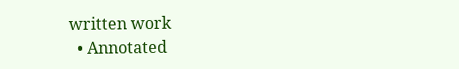written work
  • Annotated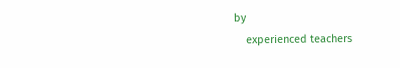by
    experienced teachers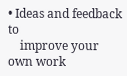• Ideas and feedback to
    improve your own work